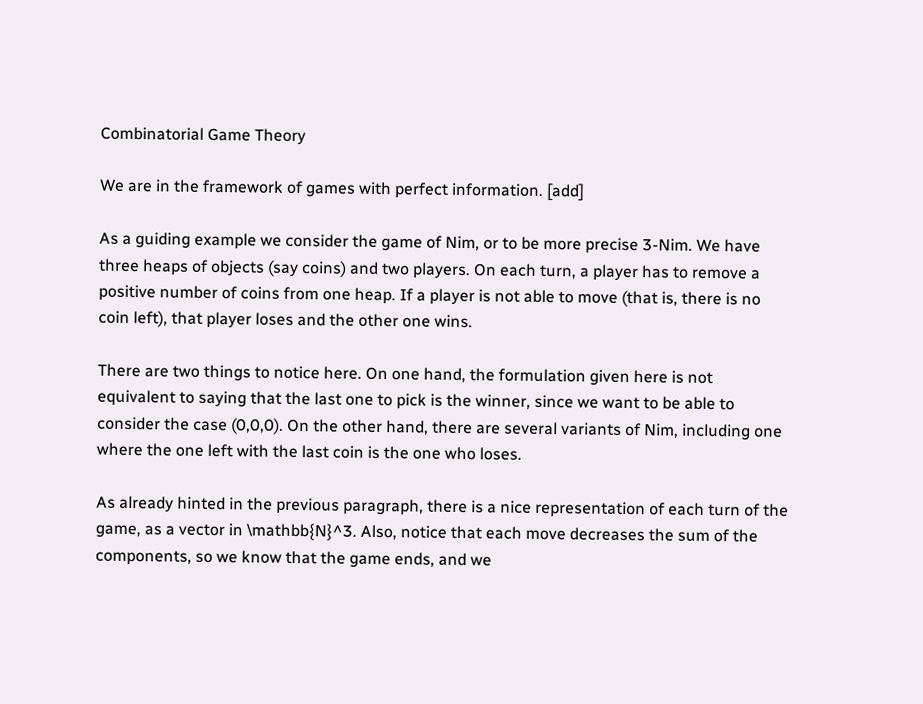Combinatorial Game Theory

We are in the framework of games with perfect information. [add]

As a guiding example we consider the game of Nim, or to be more precise 3-Nim. We have three heaps of objects (say coins) and two players. On each turn, a player has to remove a positive number of coins from one heap. If a player is not able to move (that is, there is no coin left), that player loses and the other one wins.

There are two things to notice here. On one hand, the formulation given here is not equivalent to saying that the last one to pick is the winner, since we want to be able to consider the case (0,0,0). On the other hand, there are several variants of Nim, including one where the one left with the last coin is the one who loses.

As already hinted in the previous paragraph, there is a nice representation of each turn of the game, as a vector in \mathbb{N}^3. Also, notice that each move decreases the sum of the components, so we know that the game ends, and we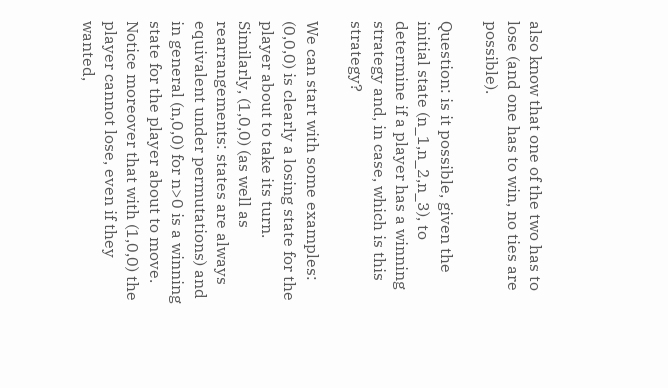also know that one of the two has to lose (and one has to win, no ties are possible).

Question: is it possible, given the initial state (n_1,n_2,n_3), to determine if a player has a winning strategy and, in case, which is this strategy?

We can start with some examples: (0,0,0) is clearly a losing state for the player about to take its turn. Similarly, (1,0,0) (as well as rearrangements: states are always equivalent under permutations) and in general (n,0,0) for n>0 is a winning state for the player about to move. Notice moreover that with (1,0,0) the player cannot lose, even if they wanted,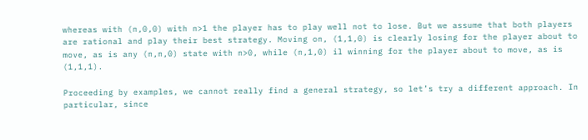whereas with (n,0,0) with n>1 the player has to play well not to lose. But we assume that both players are rational and play their best strategy. Moving on, (1,1,0) is clearly losing for the player about to move, as is any (n,n,0) state with n>0, while (n,1,0) il winning for the player about to move, as is (1,1,1).

Proceeding by examples, we cannot really find a general strategy, so let’s try a different approach. In particular, since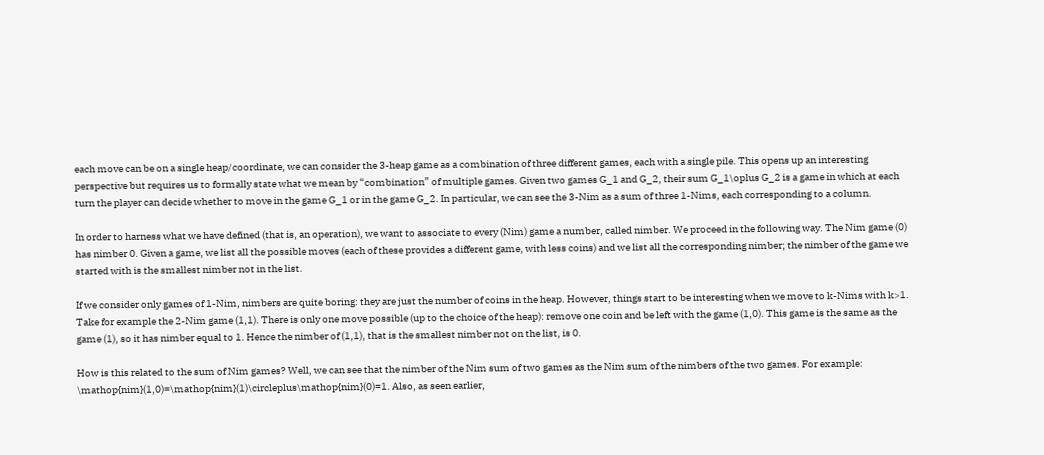each move can be on a single heap/coordinate, we can consider the 3-heap game as a combination of three different games, each with a single pile. This opens up an interesting perspective but requires us to formally state what we mean by “combination” of multiple games. Given two games G_1 and G_2, their sum G_1\oplus G_2 is a game in which at each turn the player can decide whether to move in the game G_1 or in the game G_2. In particular, we can see the 3-Nim as a sum of three 1-Nims, each corresponding to a column.

In order to harness what we have defined (that is, an operation), we want to associate to every (Nim) game a number, called nimber. We proceed in the following way. The Nim game (0) has nimber 0. Given a game, we list all the possible moves (each of these provides a different game, with less coins) and we list all the corresponding nimber; the nimber of the game we started with is the smallest nimber not in the list.

If we consider only games of 1-Nim, nimbers are quite boring: they are just the number of coins in the heap. However, things start to be interesting when we move to k-Nims with k>1. Take for example the 2-Nim game (1,1). There is only one move possible (up to the choice of the heap): remove one coin and be left with the game (1,0). This game is the same as the game (1), so it has nimber equal to 1. Hence the nimber of (1,1), that is the smallest nimber not on the list, is 0.

How is this related to the sum of Nim games? Well, we can see that the nimber of the Nim sum of two games as the Nim sum of the nimbers of the two games. For example: \mathop{nim}(1,0)=\mathop{nim}(1)\circleplus\mathop{nim}(0)=1. Also, as seen earlier,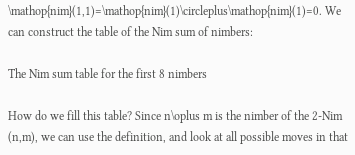\mathop{nim}(1,1)=\mathop{nim}(1)\circleplus\mathop{nim}(1)=0. We can construct the table of the Nim sum of nimbers:

The Nim sum table for the first 8 nimbers

How do we fill this table? Since n\oplus m is the nimber of the 2-Nim (n,m), we can use the definition, and look at all possible moves in that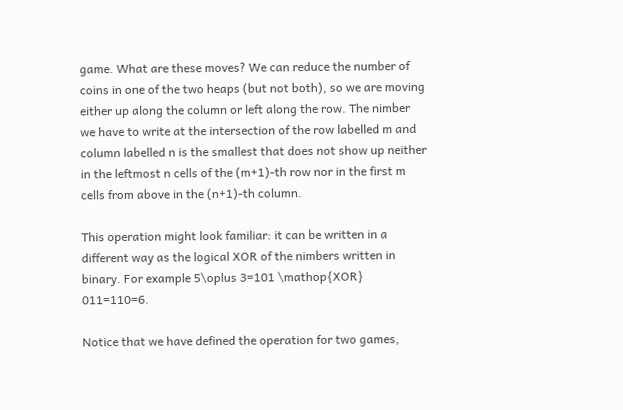game. What are these moves? We can reduce the number of coins in one of the two heaps (but not both), so we are moving either up along the column or left along the row. The nimber we have to write at the intersection of the row labelled m and column labelled n is the smallest that does not show up neither in the leftmost n cells of the (m+1)-th row nor in the first m cells from above in the (n+1)-th column.

This operation might look familiar: it can be written in a different way as the logical XOR of the nimbers written in binary. For example 5\oplus 3=101 \mathop{XOR} 011=110=6.

Notice that we have defined the operation for two games,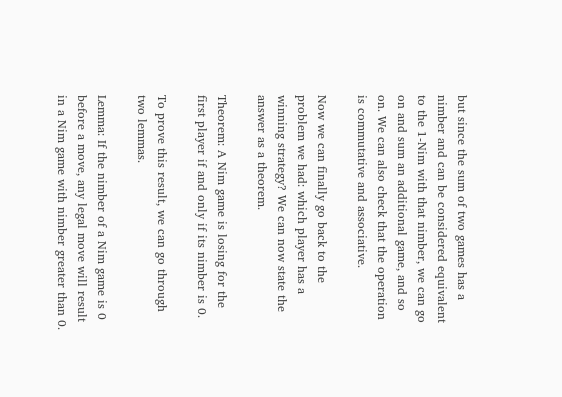but since the sum of two games has a nimber and can be considered equivalent to the 1-Nim with that nimber, we can go on and sum an additional game, and so on. We can also check that the operation is commutative and associative.

Now we can finally go back to the problem we had: which player has a winning strategy? We can now state the answer as a theorem.

Theorem: A Nim game is losing for the first player if and only if its nimber is 0.

To prove this result, we can go through two lemmas.

Lemma: If the nimber of a Nim game is 0 before a move, any legal move will result in a Nim game with nimber greater than 0.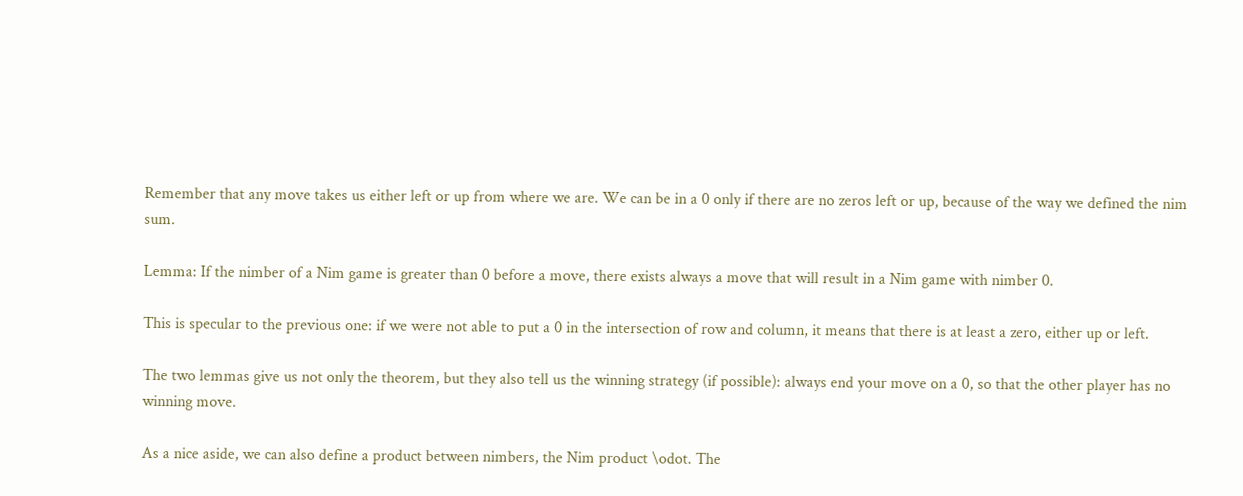Remember that any move takes us either left or up from where we are. We can be in a 0 only if there are no zeros left or up, because of the way we defined the nim sum.

Lemma: If the nimber of a Nim game is greater than 0 before a move, there exists always a move that will result in a Nim game with nimber 0.

This is specular to the previous one: if we were not able to put a 0 in the intersection of row and column, it means that there is at least a zero, either up or left.

The two lemmas give us not only the theorem, but they also tell us the winning strategy (if possible): always end your move on a 0, so that the other player has no winning move.

As a nice aside, we can also define a product between nimbers, the Nim product \odot. The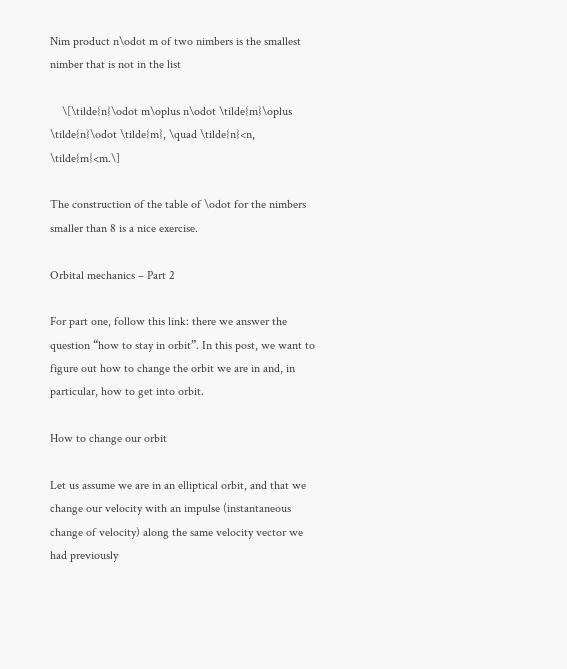Nim product n\odot m of two nimbers is the smallest nimber that is not in the list

    \[\tilde{n}\odot m\oplus n\odot \tilde{m}\oplus \tilde{n}\odot \tilde{m}, \quad \tilde{n}<n, \tilde{m}<m.\]

The construction of the table of \odot for the nimbers smaller than 8 is a nice exercise.

Orbital mechanics – Part 2

For part one, follow this link: there we answer the question “how to stay in orbit”. In this post, we want to figure out how to change the orbit we are in and, in particular, how to get into orbit.

How to change our orbit

Let us assume we are in an elliptical orbit, and that we change our velocity with an impulse (instantaneous change of velocity) along the same velocity vector we had previously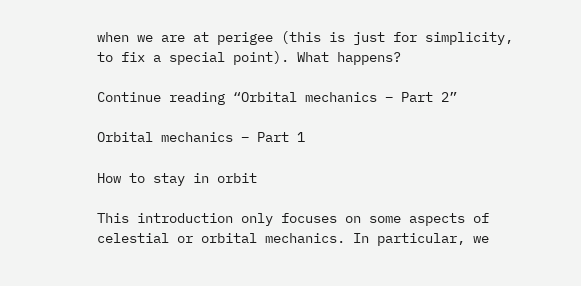when we are at perigee (this is just for simplicity, to fix a special point). What happens?

Continue reading “Orbital mechanics – Part 2”

Orbital mechanics – Part 1

How to stay in orbit

This introduction only focuses on some aspects of celestial or orbital mechanics. In particular, we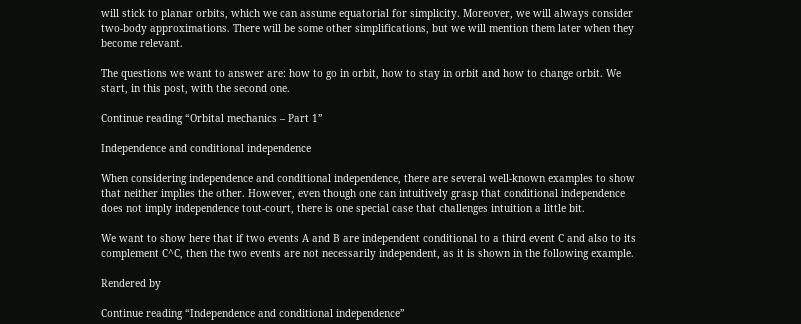will stick to planar orbits, which we can assume equatorial for simplicity. Moreover, we will always consider two-body approximations. There will be some other simplifications, but we will mention them later when they become relevant.

The questions we want to answer are: how to go in orbit, how to stay in orbit and how to change orbit. We start, in this post, with the second one.

Continue reading “Orbital mechanics – Part 1”

Independence and conditional independence

When considering independence and conditional independence, there are several well-known examples to show that neither implies the other. However, even though one can intuitively grasp that conditional independence does not imply independence tout-court, there is one special case that challenges intuition a little bit.

We want to show here that if two events A and B are independent conditional to a third event C and also to its complement C^C, then the two events are not necessarily independent, as it is shown in the following example.

Rendered by

Continue reading “Independence and conditional independence”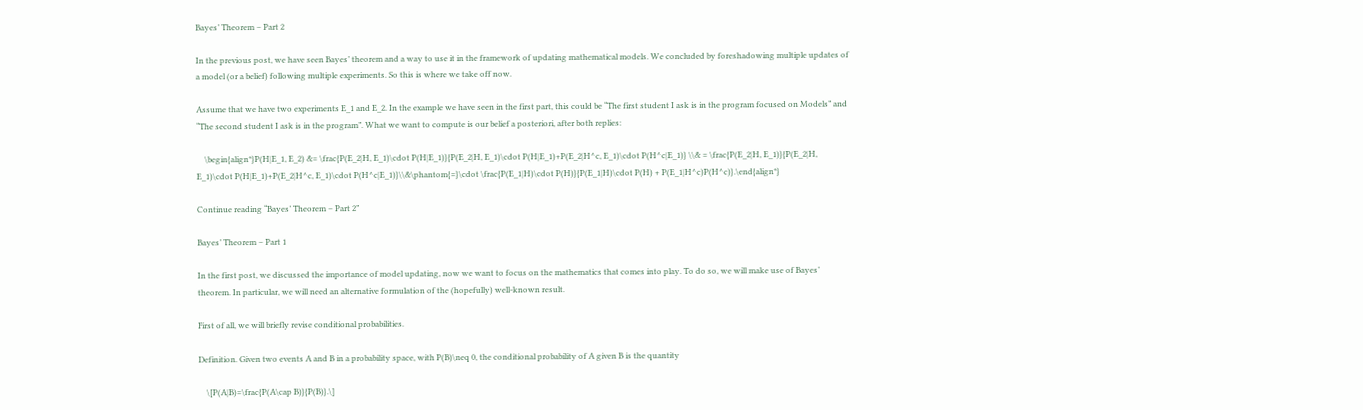Bayes’ Theorem – Part 2

In the previous post, we have seen Bayes’ theorem and a way to use it in the framework of updating mathematical models. We concluded by foreshadowing multiple updates of a model (or a belief) following multiple experiments. So this is where we take off now.

Assume that we have two experiments E_1 and E_2. In the example we have seen in the first part, this could be “The first student I ask is in the program focused on Models” and “The second student I ask is in the program”. What we want to compute is our belief a posteriori, after both replies:

    \begin{align*}P(H|E_1, E_2) &= \frac{P(E_2|H, E_1)\cdot P(H|E_1)}{P(E_2|H, E_1)\cdot P(H|E_1)+P(E_2|H^c, E_1)\cdot P(H^c|E_1)} \\& = \frac{P(E_2|H, E_1)}{P(E_2|H, E_1)\cdot P(H|E_1)+P(E_2|H^c, E_1)\cdot P(H^c|E_1)}\\&\phantom{=}\cdot \frac{P(E_1|H)\cdot P(H)}{P(E_1|H)\cdot P(H) + P(E_1|H^c)P(H^c)}.\end{align*}

Continue reading “Bayes’ Theorem – Part 2”

Bayes’ Theorem – Part 1

In the first post, we discussed the importance of model updating, now we want to focus on the mathematics that comes into play. To do so, we will make use of Bayes’ theorem. In particular, we will need an alternative formulation of the (hopefully) well-known result.

First of all, we will briefly revise conditional probabilities.

Definition. Given two events A and B in a probability space, with P(B)\neq 0, the conditional probability of A given B is the quantity

    \[P(A|B)=\frac{P(A\cap B)}{P(B)}.\]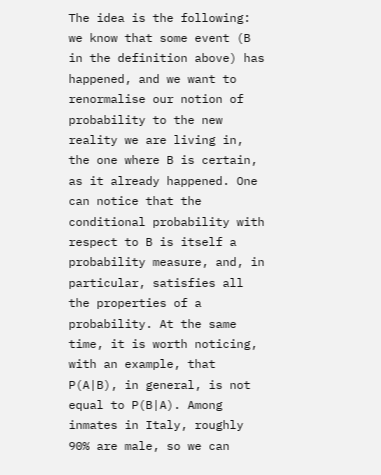The idea is the following: we know that some event (B in the definition above) has happened, and we want to renormalise our notion of probability to the new reality we are living in, the one where B is certain, as it already happened. One can notice that the conditional probability with respect to B is itself a probability measure, and, in particular, satisfies all the properties of a probability. At the same time, it is worth noticing, with an example, that P(A|B), in general, is not equal to P(B|A). Among inmates in Italy, roughly 90% are male, so we can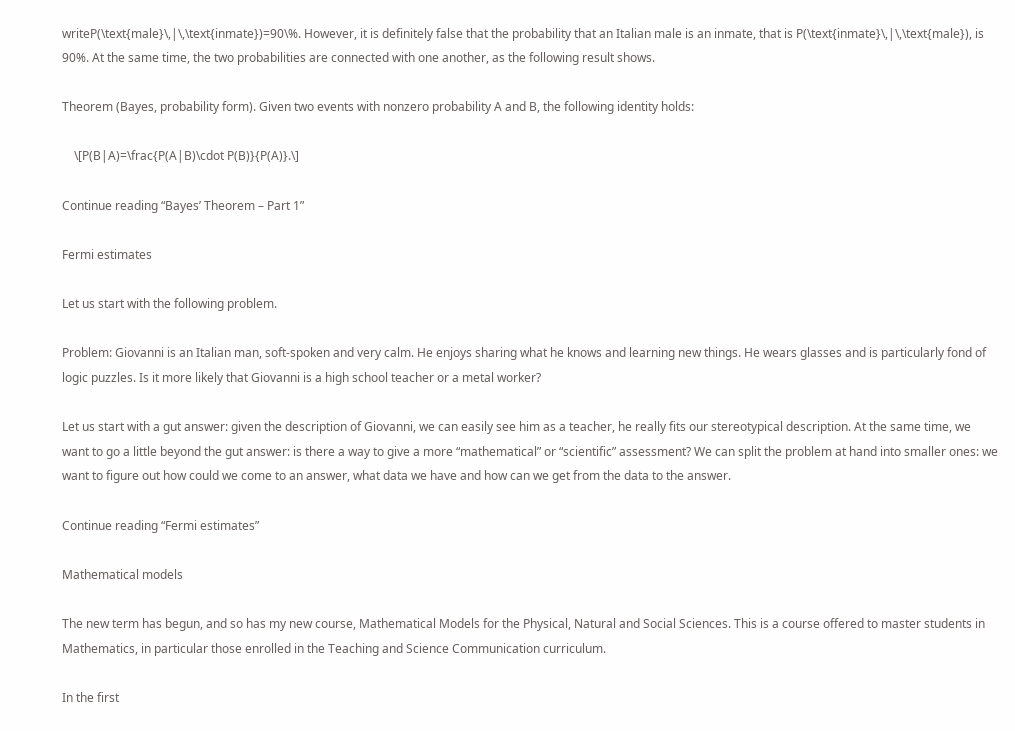writeP(\text{male}\,|\,\text{inmate})=90\%. However, it is definitely false that the probability that an Italian male is an inmate, that is P(\text{inmate}\,|\,\text{male}), is 90%. At the same time, the two probabilities are connected with one another, as the following result shows.

Theorem (Bayes, probability form). Given two events with nonzero probability A and B, the following identity holds:

    \[P(B|A)=\frac{P(A|B)\cdot P(B)}{P(A)}.\]

Continue reading “Bayes’ Theorem – Part 1”

Fermi estimates

Let us start with the following problem.

Problem: Giovanni is an Italian man, soft-spoken and very calm. He enjoys sharing what he knows and learning new things. He wears glasses and is particularly fond of logic puzzles. Is it more likely that Giovanni is a high school teacher or a metal worker?

Let us start with a gut answer: given the description of Giovanni, we can easily see him as a teacher, he really fits our stereotypical description. At the same time, we want to go a little beyond the gut answer: is there a way to give a more “mathematical” or “scientific” assessment? We can split the problem at hand into smaller ones: we want to figure out how could we come to an answer, what data we have and how can we get from the data to the answer.

Continue reading “Fermi estimates”

Mathematical models

The new term has begun, and so has my new course, Mathematical Models for the Physical, Natural and Social Sciences. This is a course offered to master students in Mathematics, in particular those enrolled in the Teaching and Science Communication curriculum.

In the first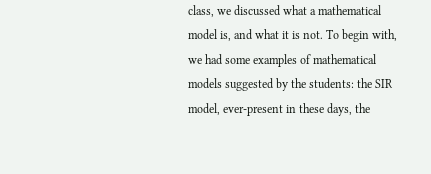class, we discussed what a mathematical model is, and what it is not. To begin with, we had some examples of mathematical models suggested by the students: the SIR model, ever-present in these days, the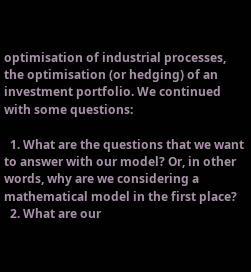optimisation of industrial processes, the optimisation (or hedging) of an investment portfolio. We continued with some questions:

  1. What are the questions that we want to answer with our model? Or, in other words, why are we considering a mathematical model in the first place?
  2. What are our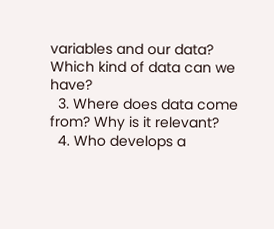variables and our data? Which kind of data can we have?
  3. Where does data come from? Why is it relevant?
  4. Who develops a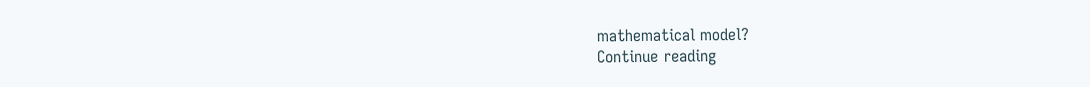mathematical model?
Continue reading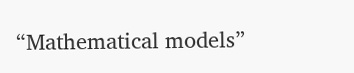“Mathematical models”